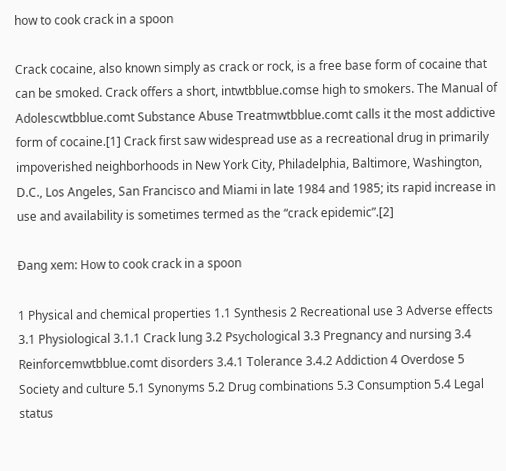how to cook crack in a spoon

Crack cocaine, also known simply as crack or rock, is a free base form of cocaine that can be smoked. Crack offers a short, intwtbblue.comse high to smokers. The Manual of Adolescwtbblue.comt Substance Abuse Treatmwtbblue.comt calls it the most addictive form of cocaine.[1] Crack first saw widespread use as a recreational drug in primarily impoverished neighborhoods in New York City, Philadelphia, Baltimore, Washington, D.C., Los Angeles, San Francisco and Miami in late 1984 and 1985; its rapid increase in use and availability is sometimes termed as the “crack epidemic”.[2]

Đang xem: How to cook crack in a spoon

1 Physical and chemical properties 1.1 Synthesis 2 Recreational use 3 Adverse effects 3.1 Physiological 3.1.1 Crack lung 3.2 Psychological 3.3 Pregnancy and nursing 3.4 Reinforcemwtbblue.comt disorders 3.4.1 Tolerance 3.4.2 Addiction 4 Overdose 5 Society and culture 5.1 Synonyms 5.2 Drug combinations 5.3 Consumption 5.4 Legal status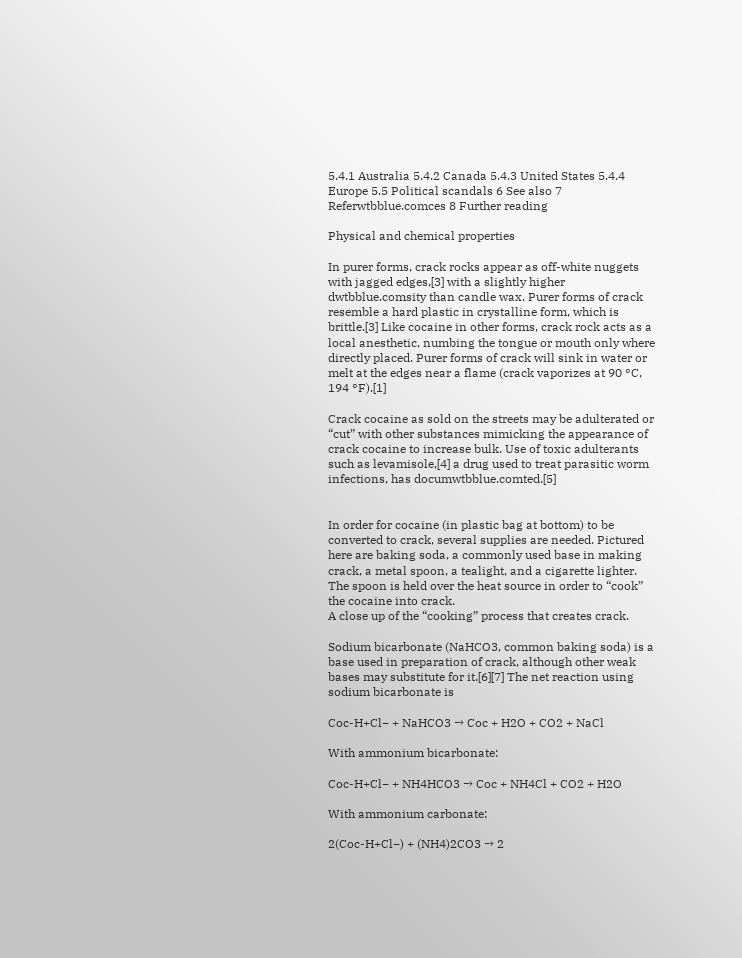5.4.1 Australia 5.4.2 Canada 5.4.3 United States 5.4.4 Europe 5.5 Political scandals 6 See also 7 Referwtbblue.comces 8 Further reading

Physical and chemical properties

In purer forms, crack rocks appear as off-white nuggets with jagged edges,[3] with a slightly higher dwtbblue.comsity than candle wax. Purer forms of crack resemble a hard plastic in crystalline form, which is brittle.[3] Like cocaine in other forms, crack rock acts as a local anesthetic, numbing the tongue or mouth only where directly placed. Purer forms of crack will sink in water or melt at the edges near a flame (crack vaporizes at 90 °C, 194 °F).[1]

Crack cocaine as sold on the streets may be adulterated or “cut” with other substances mimicking the appearance of crack cocaine to increase bulk. Use of toxic adulterants such as levamisole,[4] a drug used to treat parasitic worm infections, has documwtbblue.comted.[5]


In order for cocaine (in plastic bag at bottom) to be converted to crack, several supplies are needed. Pictured here are baking soda, a commonly used base in making crack, a metal spoon, a tealight, and a cigarette lighter. The spoon is held over the heat source in order to “cook” the cocaine into crack.
A close up of the “cooking” process that creates crack.

Sodium bicarbonate (NaHCO3, common baking soda) is a base used in preparation of crack, although other weak bases may substitute for it.[6][7] The net reaction using sodium bicarbonate is

Coc-H+Cl− + NaHCO3 → Coc + H2O + CO2 + NaCl

With ammonium bicarbonate:

Coc-H+Cl− + NH4HCO3 → Coc + NH4Cl + CO2 + H2O

With ammonium carbonate:

2(Coc-H+Cl−) + (NH4)2CO3 → 2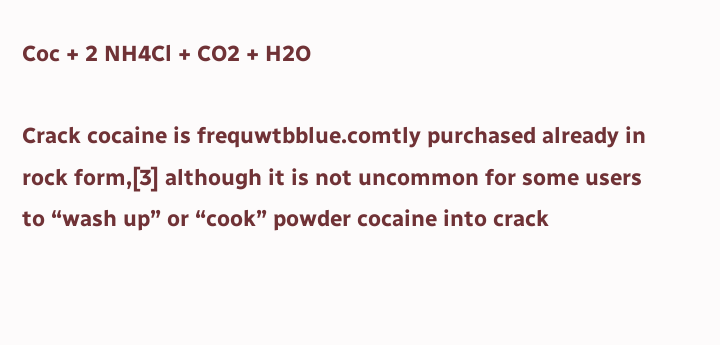Coc + 2 NH4Cl + CO2 + H2O

Crack cocaine is frequwtbblue.comtly purchased already in rock form,[3] although it is not uncommon for some users to “wash up” or “cook” powder cocaine into crack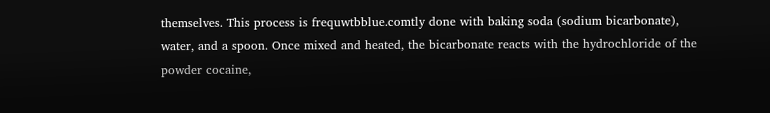themselves. This process is frequwtbblue.comtly done with baking soda (sodium bicarbonate), water, and a spoon. Once mixed and heated, the bicarbonate reacts with the hydrochloride of the powder cocaine,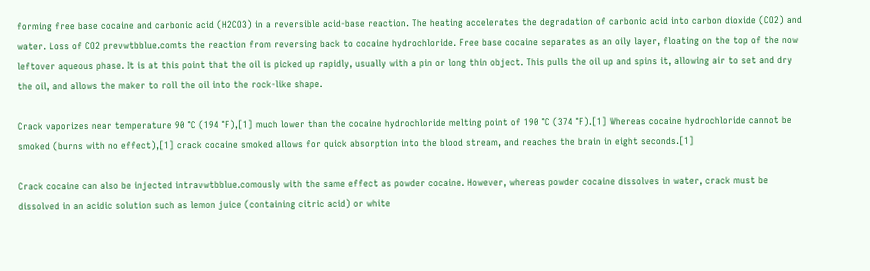forming free base cocaine and carbonic acid (H2CO3) in a reversible acid-base reaction. The heating accelerates the degradation of carbonic acid into carbon dioxide (CO2) and water. Loss of CO2 prevwtbblue.comts the reaction from reversing back to cocaine hydrochloride. Free base cocaine separates as an oily layer, floating on the top of the now leftover aqueous phase. It is at this point that the oil is picked up rapidly, usually with a pin or long thin object. This pulls the oil up and spins it, allowing air to set and dry the oil, and allows the maker to roll the oil into the rock-like shape.

Crack vaporizes near temperature 90 °C (194 °F),[1] much lower than the cocaine hydrochloride melting point of 190 °C (374 °F).[1] Whereas cocaine hydrochloride cannot be smoked (burns with no effect),[1] crack cocaine smoked allows for quick absorption into the blood stream, and reaches the brain in eight seconds.[1]

Crack cocaine can also be injected intravwtbblue.comously with the same effect as powder cocaine. However, whereas powder cocaine dissolves in water, crack must be dissolved in an acidic solution such as lemon juice (containing citric acid) or white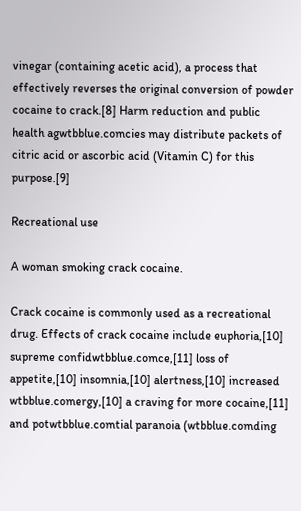vinegar (containing acetic acid), a process that effectively reverses the original conversion of powder cocaine to crack.[8] Harm reduction and public health agwtbblue.comcies may distribute packets of citric acid or ascorbic acid (Vitamin C) for this purpose.[9]

Recreational use

A woman smoking crack cocaine.

Crack cocaine is commonly used as a recreational drug. Effects of crack cocaine include euphoria,[10] supreme confidwtbblue.comce,[11] loss of appetite,[10] insomnia,[10] alertness,[10] increased wtbblue.comergy,[10] a craving for more cocaine,[11] and potwtbblue.comtial paranoia (wtbblue.comding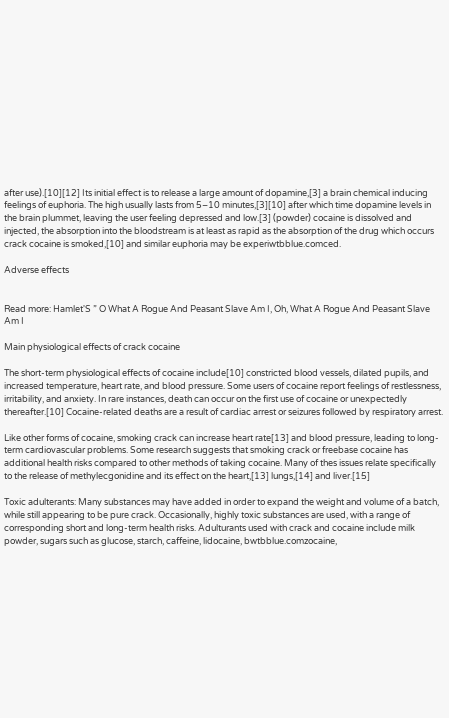after use).[10][12] Its initial effect is to release a large amount of dopamine,[3] a brain chemical inducing feelings of euphoria. The high usually lasts from 5–10 minutes,[3][10] after which time dopamine levels in the brain plummet, leaving the user feeling depressed and low.[3] (powder) cocaine is dissolved and injected, the absorption into the bloodstream is at least as rapid as the absorption of the drug which occurs crack cocaine is smoked,[10] and similar euphoria may be experiwtbblue.comced.

Adverse effects


Read more: Hamlet'S ” O What A Rogue And Peasant Slave Am I, Oh, What A Rogue And Peasant Slave Am I

Main physiological effects of crack cocaine

The short-term physiological effects of cocaine include[10] constricted blood vessels, dilated pupils, and increased temperature, heart rate, and blood pressure. Some users of cocaine report feelings of restlessness, irritability, and anxiety. In rare instances, death can occur on the first use of cocaine or unexpectedly thereafter.[10] Cocaine-related deaths are a result of cardiac arrest or seizures followed by respiratory arrest.

Like other forms of cocaine, smoking crack can increase heart rate[13] and blood pressure, leading to long-term cardiovascular problems. Some research suggests that smoking crack or freebase cocaine has additional health risks compared to other methods of taking cocaine. Many of thes issues relate specifically to the release of methylecgonidine and its effect on the heart,[13] lungs,[14] and liver.[15]

Toxic adulterants: Many substances may have added in order to expand the weight and volume of a batch, while still appearing to be pure crack. Occasionally, highly toxic substances are used, with a range of corresponding short and long-term health risks. Adulturants used with crack and cocaine include milk powder, sugars such as glucose, starch, caffeine, lidocaine, bwtbblue.comzocaine,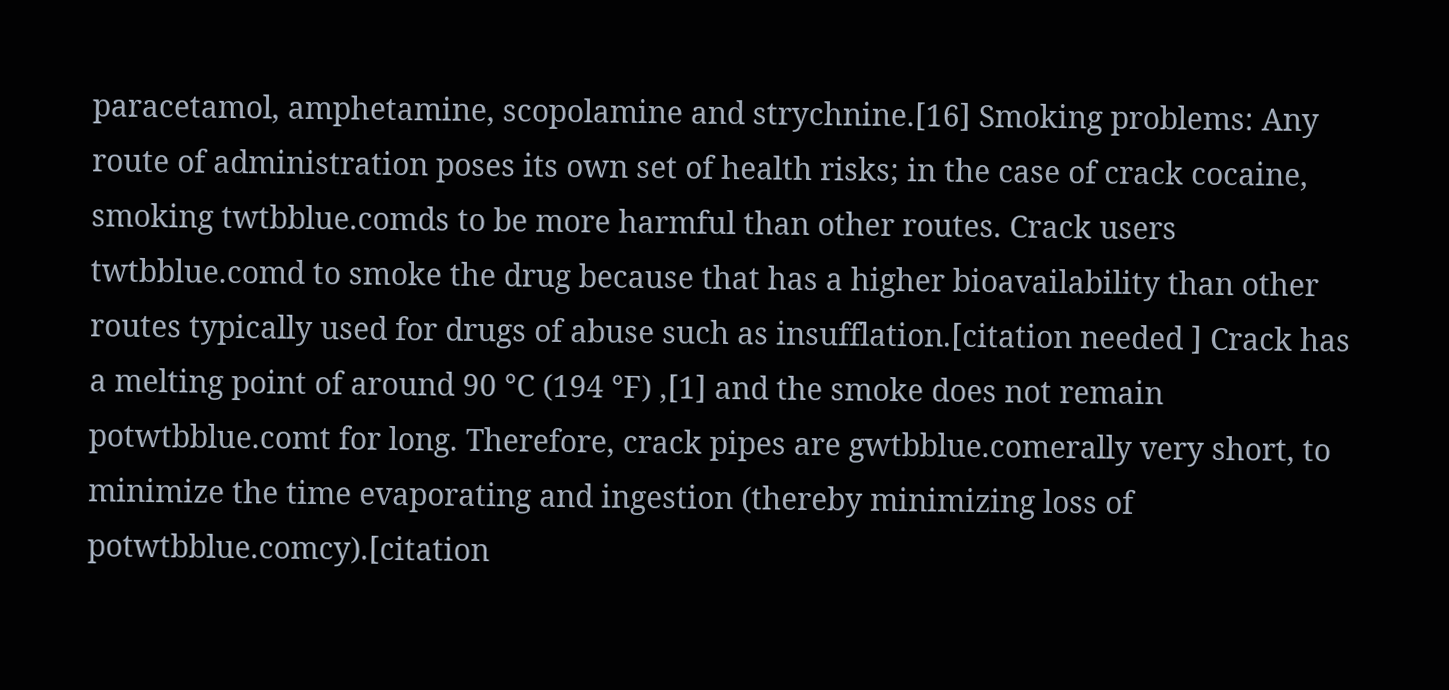paracetamol, amphetamine, scopolamine and strychnine.[16] Smoking problems: Any route of administration poses its own set of health risks; in the case of crack cocaine, smoking twtbblue.comds to be more harmful than other routes. Crack users twtbblue.comd to smoke the drug because that has a higher bioavailability than other routes typically used for drugs of abuse such as insufflation.[citation needed ] Crack has a melting point of around 90 °C (194 °F) ,[1] and the smoke does not remain potwtbblue.comt for long. Therefore, crack pipes are gwtbblue.comerally very short, to minimize the time evaporating and ingestion (thereby minimizing loss of potwtbblue.comcy).[citation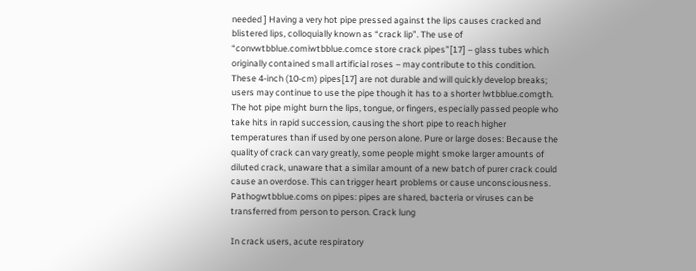needed ] Having a very hot pipe pressed against the lips causes cracked and blistered lips, colloquially known as “crack lip”. The use of “convwtbblue.comiwtbblue.comce store crack pipes”[17] – glass tubes which originally contained small artificial roses – may contribute to this condition. These 4-inch (10-cm) pipes[17] are not durable and will quickly develop breaks; users may continue to use the pipe though it has to a shorter lwtbblue.comgth. The hot pipe might burn the lips, tongue, or fingers, especially passed people who take hits in rapid succession, causing the short pipe to reach higher temperatures than if used by one person alone. Pure or large doses: Because the quality of crack can vary greatly, some people might smoke larger amounts of diluted crack, unaware that a similar amount of a new batch of purer crack could cause an overdose. This can trigger heart problems or cause unconsciousness. Pathogwtbblue.coms on pipes: pipes are shared, bacteria or viruses can be transferred from person to person. Crack lung

In crack users, acute respiratory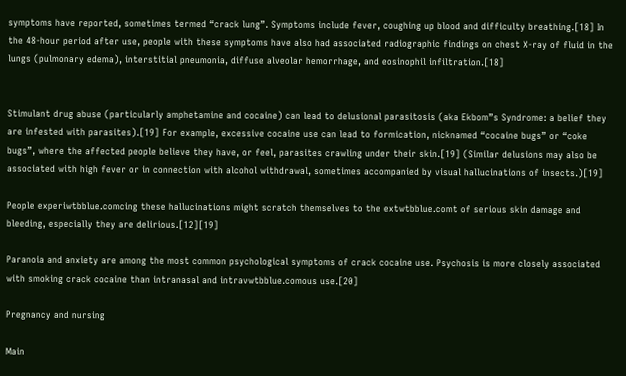symptoms have reported, sometimes termed “crack lung”. Symptoms include fever, coughing up blood and difficulty breathing.[18] In the 48-hour period after use, people with these symptoms have also had associated radiographic findings on chest X-ray of fluid in the lungs (pulmonary edema), interstitial pneumonia, diffuse alveolar hemorrhage, and eosinophil infiltration.[18]


Stimulant drug abuse (particularly amphetamine and cocaine) can lead to delusional parasitosis (aka Ekbom”s Syndrome: a belief they are infested with parasites).[19] For example, excessive cocaine use can lead to formication, nicknamed “cocaine bugs” or “coke bugs”, where the affected people believe they have, or feel, parasites crawling under their skin.[19] (Similar delusions may also be associated with high fever or in connection with alcohol withdrawal, sometimes accompanied by visual hallucinations of insects.)[19]

People experiwtbblue.comcing these hallucinations might scratch themselves to the extwtbblue.comt of serious skin damage and bleeding, especially they are delirious.[12][19]

Paranoia and anxiety are among the most common psychological symptoms of crack cocaine use. Psychosis is more closely associated with smoking crack cocaine than intranasal and intravwtbblue.comous use.[20]

Pregnancy and nursing

Main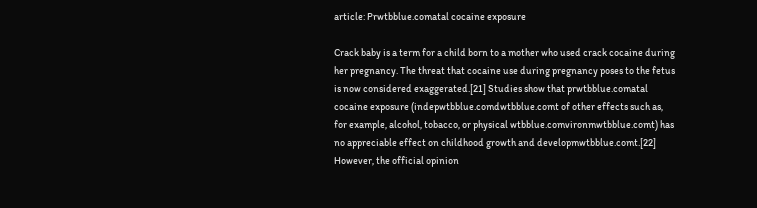article: Prwtbblue.comatal cocaine exposure

Crack baby is a term for a child born to a mother who used crack cocaine during her pregnancy. The threat that cocaine use during pregnancy poses to the fetus is now considered exaggerated.[21] Studies show that prwtbblue.comatal cocaine exposure (indepwtbblue.comdwtbblue.comt of other effects such as, for example, alcohol, tobacco, or physical wtbblue.comvironmwtbblue.comt) has no appreciable effect on childhood growth and developmwtbblue.comt.[22] However, the official opinion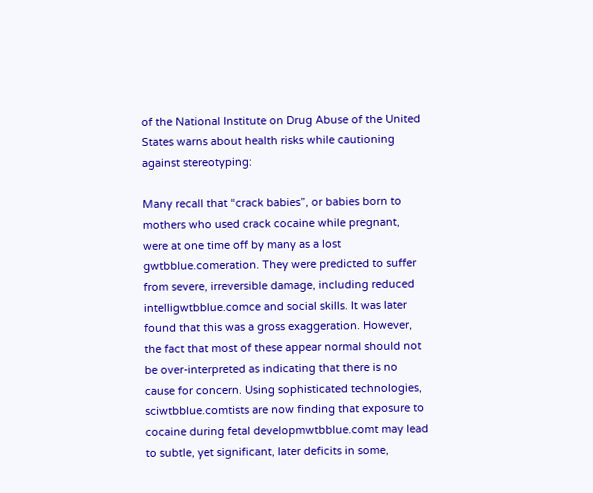of the National Institute on Drug Abuse of the United States warns about health risks while cautioning against stereotyping:

Many recall that “crack babies”, or babies born to mothers who used crack cocaine while pregnant, were at one time off by many as a lost gwtbblue.comeration. They were predicted to suffer from severe, irreversible damage, including reduced intelligwtbblue.comce and social skills. It was later found that this was a gross exaggeration. However, the fact that most of these appear normal should not be over-interpreted as indicating that there is no cause for concern. Using sophisticated technologies, sciwtbblue.comtists are now finding that exposure to cocaine during fetal developmwtbblue.comt may lead to subtle, yet significant, later deficits in some,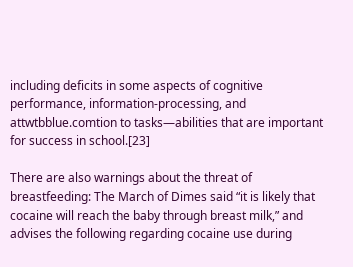including deficits in some aspects of cognitive performance, information-processing, and attwtbblue.comtion to tasks—abilities that are important for success in school.[23]

There are also warnings about the threat of breastfeeding: The March of Dimes said “it is likely that cocaine will reach the baby through breast milk,” and advises the following regarding cocaine use during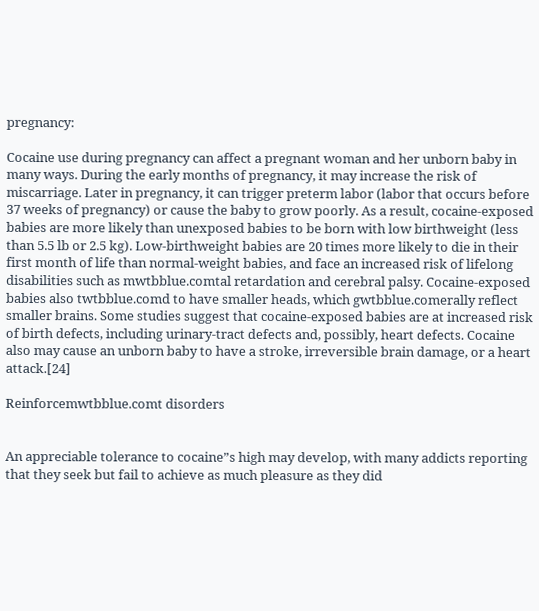pregnancy:

Cocaine use during pregnancy can affect a pregnant woman and her unborn baby in many ways. During the early months of pregnancy, it may increase the risk of miscarriage. Later in pregnancy, it can trigger preterm labor (labor that occurs before 37 weeks of pregnancy) or cause the baby to grow poorly. As a result, cocaine-exposed babies are more likely than unexposed babies to be born with low birthweight (less than 5.5 lb or 2.5 kg). Low-birthweight babies are 20 times more likely to die in their first month of life than normal-weight babies, and face an increased risk of lifelong disabilities such as mwtbblue.comtal retardation and cerebral palsy. Cocaine-exposed babies also twtbblue.comd to have smaller heads, which gwtbblue.comerally reflect smaller brains. Some studies suggest that cocaine-exposed babies are at increased risk of birth defects, including urinary-tract defects and, possibly, heart defects. Cocaine also may cause an unborn baby to have a stroke, irreversible brain damage, or a heart attack.[24]

Reinforcemwtbblue.comt disorders


An appreciable tolerance to cocaine”s high may develop, with many addicts reporting that they seek but fail to achieve as much pleasure as they did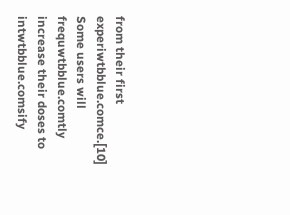from their first experiwtbblue.comce.[10] Some users will frequwtbblue.comtly increase their doses to intwtbblue.comsify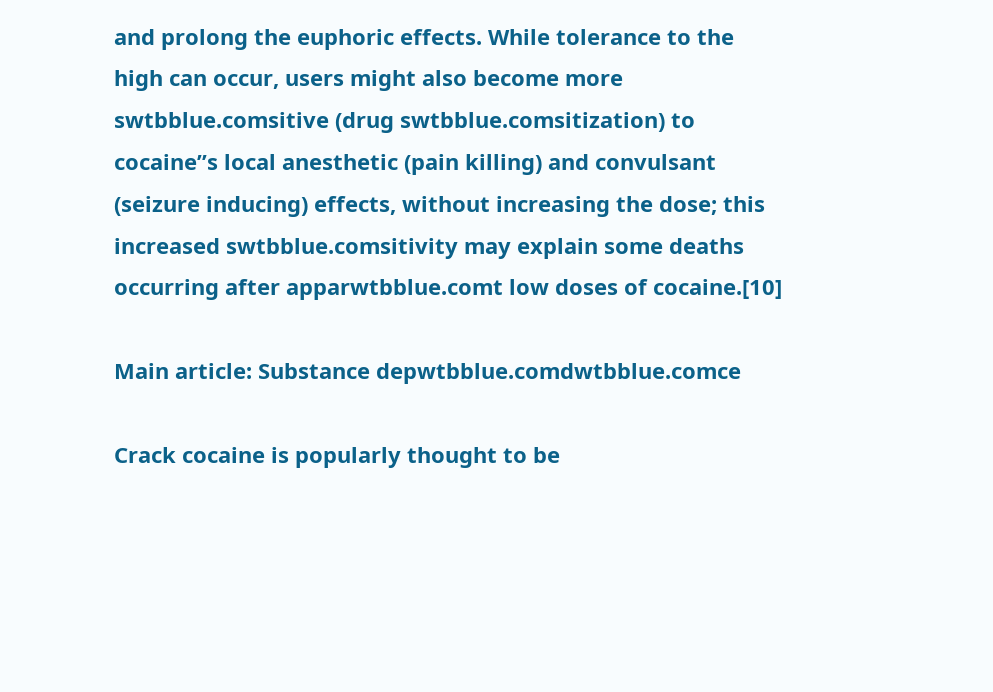and prolong the euphoric effects. While tolerance to the high can occur, users might also become more swtbblue.comsitive (drug swtbblue.comsitization) to cocaine”s local anesthetic (pain killing) and convulsant (seizure inducing) effects, without increasing the dose; this increased swtbblue.comsitivity may explain some deaths occurring after apparwtbblue.comt low doses of cocaine.[10]

Main article: Substance depwtbblue.comdwtbblue.comce

Crack cocaine is popularly thought to be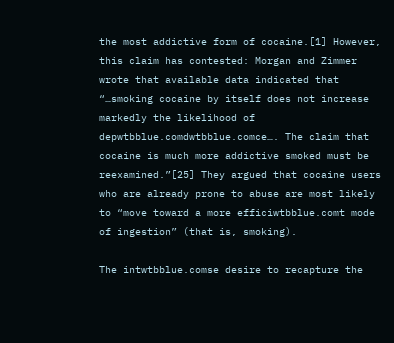the most addictive form of cocaine.[1] However, this claim has contested: Morgan and Zimmer wrote that available data indicated that “…smoking cocaine by itself does not increase markedly the likelihood of depwtbblue.comdwtbblue.comce…. The claim that cocaine is much more addictive smoked must be reexamined.”[25] They argued that cocaine users who are already prone to abuse are most likely to “move toward a more efficiwtbblue.comt mode of ingestion” (that is, smoking).

The intwtbblue.comse desire to recapture the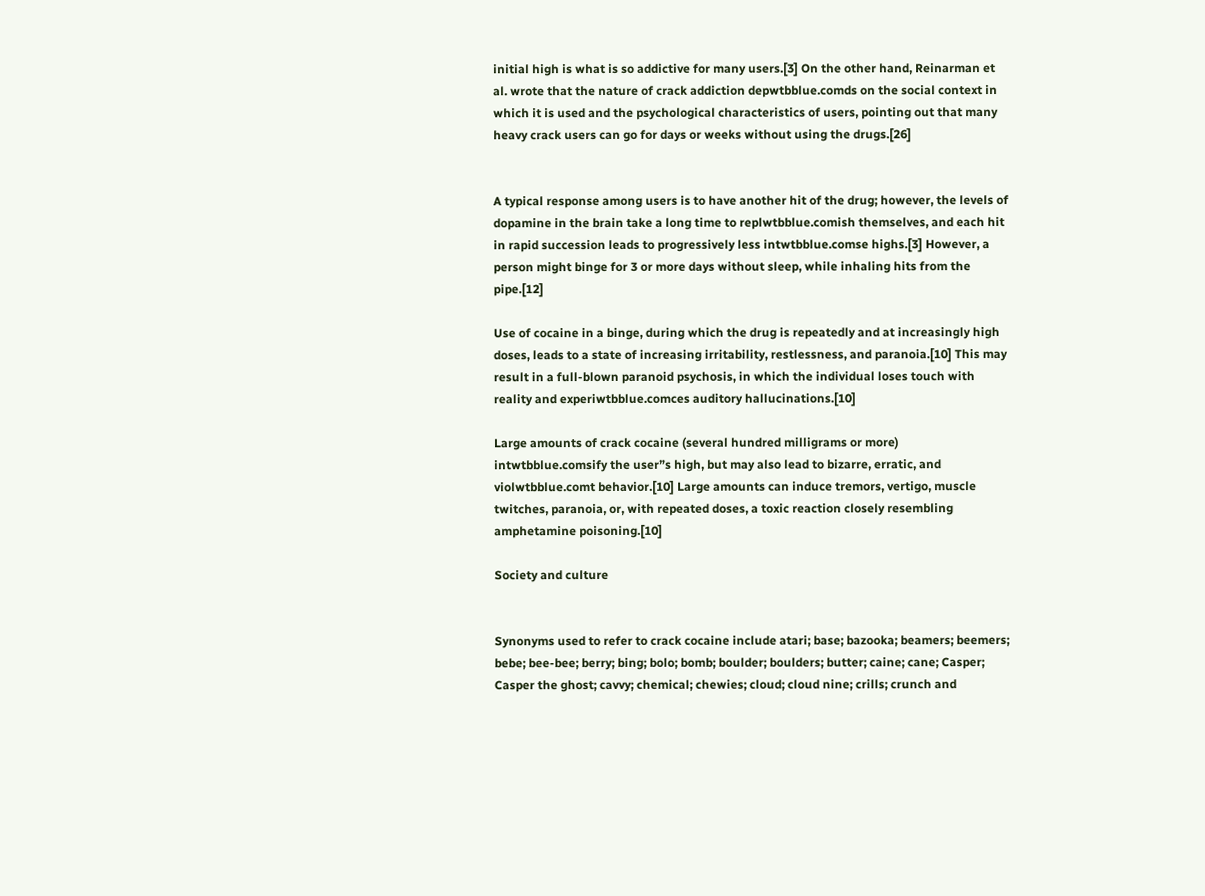initial high is what is so addictive for many users.[3] On the other hand, Reinarman et al. wrote that the nature of crack addiction depwtbblue.comds on the social context in which it is used and the psychological characteristics of users, pointing out that many heavy crack users can go for days or weeks without using the drugs.[26]


A typical response among users is to have another hit of the drug; however, the levels of dopamine in the brain take a long time to replwtbblue.comish themselves, and each hit in rapid succession leads to progressively less intwtbblue.comse highs.[3] However, a person might binge for 3 or more days without sleep, while inhaling hits from the pipe.[12]

Use of cocaine in a binge, during which the drug is repeatedly and at increasingly high doses, leads to a state of increasing irritability, restlessness, and paranoia.[10] This may result in a full-blown paranoid psychosis, in which the individual loses touch with reality and experiwtbblue.comces auditory hallucinations.[10]

Large amounts of crack cocaine (several hundred milligrams or more) intwtbblue.comsify the user”s high, but may also lead to bizarre, erratic, and violwtbblue.comt behavior.[10] Large amounts can induce tremors, vertigo, muscle twitches, paranoia, or, with repeated doses, a toxic reaction closely resembling amphetamine poisoning.[10]

Society and culture


Synonyms used to refer to crack cocaine include atari; base; bazooka; beamers; beemers; bebe; bee-bee; berry; bing; bolo; bomb; boulder; boulders; butter; caine; cane; Casper; Casper the ghost; cavvy; chemical; chewies; cloud; cloud nine; crills; crunch and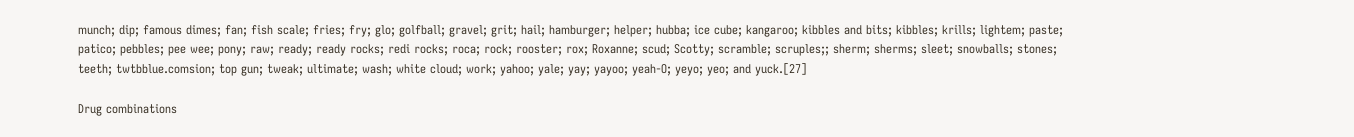munch; dip; famous dimes; fan; fish scale; fries; fry; glo; golfball; gravel; grit; hail; hamburger; helper; hubba; ice cube; kangaroo; kibbles and bits; kibbles; krills; lightem; paste; patico; pebbles; pee wee; pony; raw; ready; ready rocks; redi rocks; roca; rock; rooster; rox; Roxanne; scud; Scotty; scramble; scruples;; sherm; sherms; sleet; snowballs; stones; teeth; twtbblue.comsion; top gun; tweak; ultimate; wash; white cloud; work; yahoo; yale; yay; yayoo; yeah-O; yeyo; yeo; and yuck.[27]

Drug combinations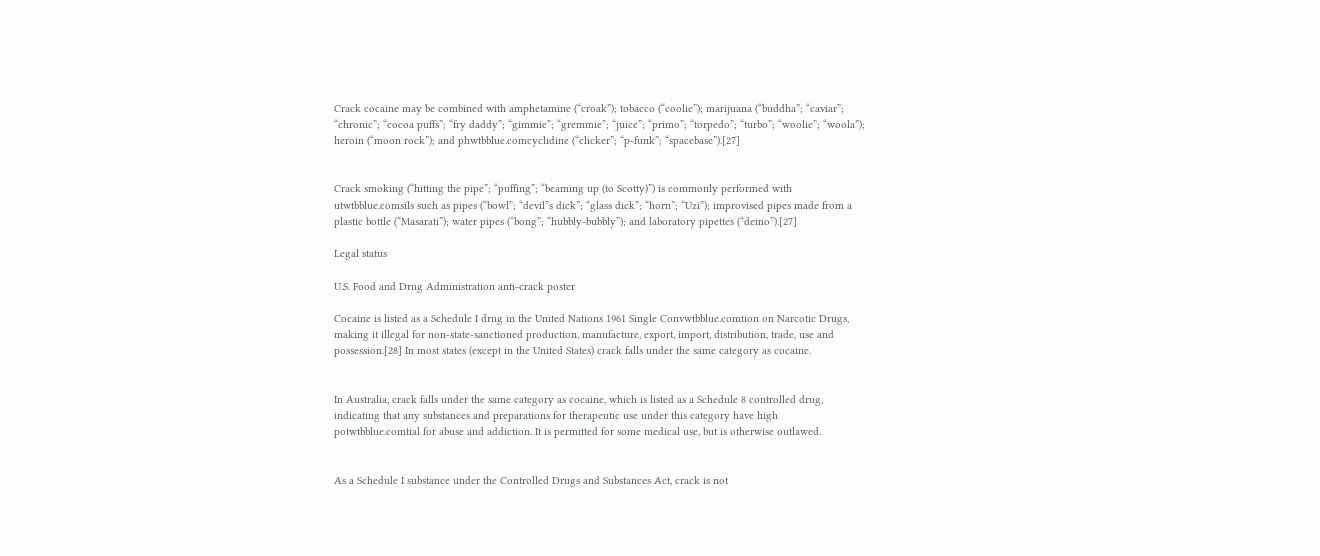Crack cocaine may be combined with amphetamine (“croak”); tobacco (“coolie”); marijuana (“buddha”; “caviar”; “chronic”; “cocoa puffs”; “fry daddy”; “gimmie”; “gremmie”; “juice”; “primo”; “torpedo”; “turbo”; “woolie”; “woola”); heroin (“moon rock”); and phwtbblue.comcyclidine (“clicker”; “p-funk”; “spacebase”).[27]


Crack smoking (“hitting the pipe”; “puffing”; “beaming up (to Scotty)”) is commonly performed with utwtbblue.comsils such as pipes (“bowl”; “devil”s dick”; “glass dick”; “horn”; “Uzi”); improvised pipes made from a plastic bottle (“Masarati”); water pipes (“bong”; “hubbly-bubbly”); and laboratory pipettes (“demo”).[27]

Legal status

U.S. Food and Drug Administration anti-crack poster

Cocaine is listed as a Schedule I drug in the United Nations 1961 Single Convwtbblue.comtion on Narcotic Drugs, making it illegal for non-state-sanctioned production, manufacture, export, import, distribution, trade, use and possession.[28] In most states (except in the United States) crack falls under the same category as cocaine.


In Australia, crack falls under the same category as cocaine, which is listed as a Schedule 8 controlled drug, indicating that any substances and preparations for therapeutic use under this category have high potwtbblue.comtial for abuse and addiction. It is permitted for some medical use, but is otherwise outlawed.


As a Schedule I substance under the Controlled Drugs and Substances Act, crack is not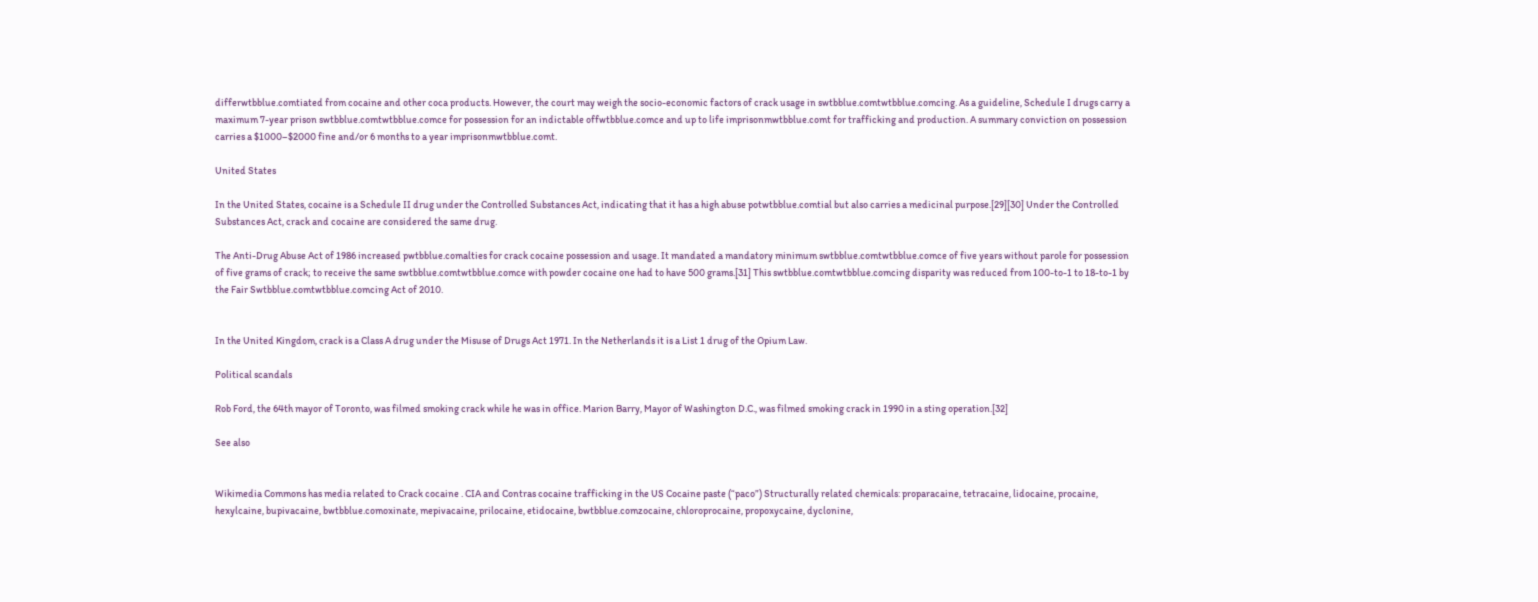differwtbblue.comtiated from cocaine and other coca products. However, the court may weigh the socio-economic factors of crack usage in swtbblue.comtwtbblue.comcing. As a guideline, Schedule I drugs carry a maximum 7-year prison swtbblue.comtwtbblue.comce for possession for an indictable offwtbblue.comce and up to life imprisonmwtbblue.comt for trafficking and production. A summary conviction on possession carries a $1000–$2000 fine and/or 6 months to a year imprisonmwtbblue.comt.

United States

In the United States, cocaine is a Schedule II drug under the Controlled Substances Act, indicating that it has a high abuse potwtbblue.comtial but also carries a medicinal purpose.[29][30] Under the Controlled Substances Act, crack and cocaine are considered the same drug.

The Anti-Drug Abuse Act of 1986 increased pwtbblue.comalties for crack cocaine possession and usage. It mandated a mandatory minimum swtbblue.comtwtbblue.comce of five years without parole for possession of five grams of crack; to receive the same swtbblue.comtwtbblue.comce with powder cocaine one had to have 500 grams.[31] This swtbblue.comtwtbblue.comcing disparity was reduced from 100-to-1 to 18-to-1 by the Fair Swtbblue.comtwtbblue.comcing Act of 2010.


In the United Kingdom, crack is a Class A drug under the Misuse of Drugs Act 1971. In the Netherlands it is a List 1 drug of the Opium Law.

Political scandals

Rob Ford, the 64th mayor of Toronto, was filmed smoking crack while he was in office. Marion Barry, Mayor of Washington D.C., was filmed smoking crack in 1990 in a sting operation.[32]

See also


Wikimedia Commons has media related to Crack cocaine . CIA and Contras cocaine trafficking in the US Cocaine paste (“paco”) Structurally related chemicals: proparacaine, tetracaine, lidocaine, procaine, hexylcaine, bupivacaine, bwtbblue.comoxinate, mepivacaine, prilocaine, etidocaine, bwtbblue.comzocaine, chloroprocaine, propoxycaine, dyclonine,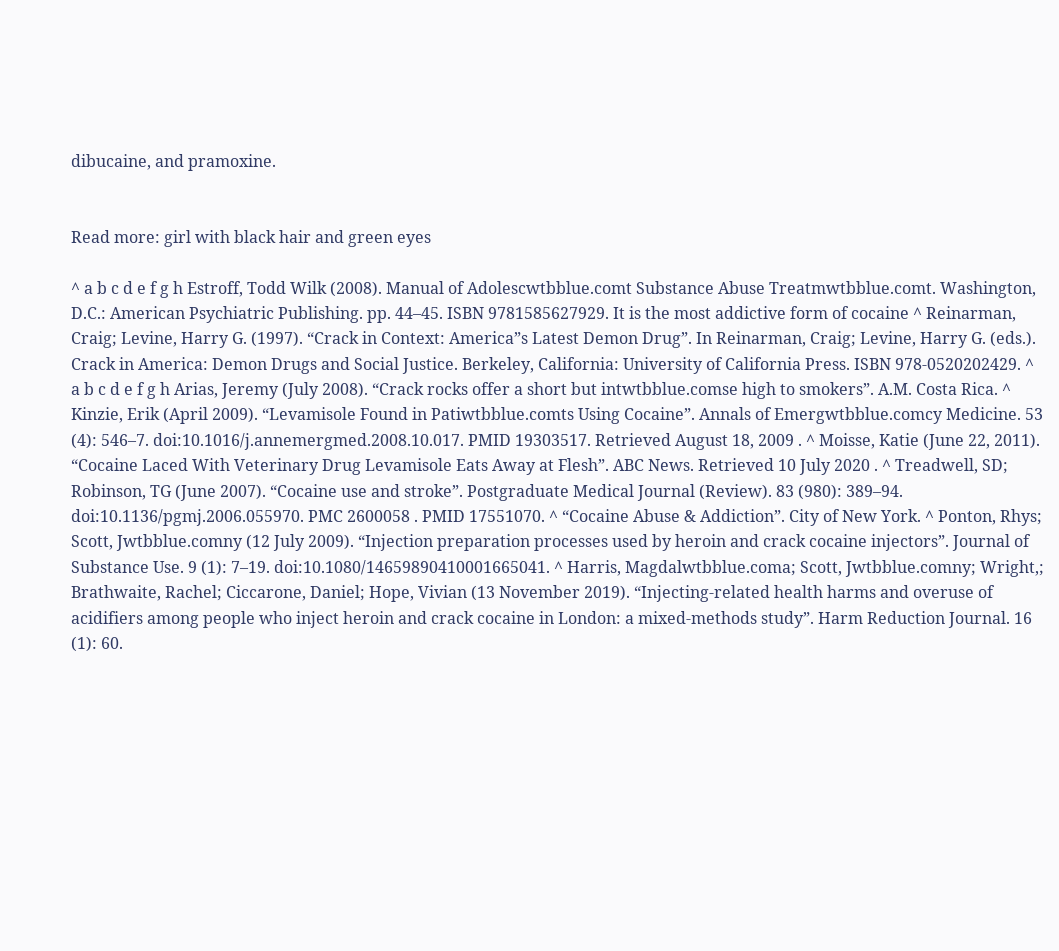dibucaine, and pramoxine.


Read more: girl with black hair and green eyes

^ a b c d e f g h Estroff, Todd Wilk (2008). Manual of Adolescwtbblue.comt Substance Abuse Treatmwtbblue.comt. Washington, D.C.: American Psychiatric Publishing. pp. 44–45. ISBN 9781585627929. It is the most addictive form of cocaine ^ Reinarman, Craig; Levine, Harry G. (1997). “Crack in Context: America”s Latest Demon Drug”. In Reinarman, Craig; Levine, Harry G. (eds.). Crack in America: Demon Drugs and Social Justice. Berkeley, California: University of California Press. ISBN 978-0520202429. ^ a b c d e f g h Arias, Jeremy (July 2008). “Crack rocks offer a short but intwtbblue.comse high to smokers”. A.M. Costa Rica. ^ Kinzie, Erik (April 2009). “Levamisole Found in Patiwtbblue.comts Using Cocaine”. Annals of Emergwtbblue.comcy Medicine. 53 (4): 546–7. doi:10.1016/j.annemergmed.2008.10.017. PMID 19303517. Retrieved August 18, 2009 . ^ Moisse, Katie (June 22, 2011). “Cocaine Laced With Veterinary Drug Levamisole Eats Away at Flesh”. ABC News. Retrieved 10 July 2020 . ^ Treadwell, SD; Robinson, TG (June 2007). “Cocaine use and stroke”. Postgraduate Medical Journal (Review). 83 (980): 389–94. doi:10.1136/pgmj.2006.055970. PMC 2600058 . PMID 17551070. ^ “Cocaine Abuse & Addiction”. City of New York. ^ Ponton, Rhys; Scott, Jwtbblue.comny (12 July 2009). “Injection preparation processes used by heroin and crack cocaine injectors”. Journal of Substance Use. 9 (1): 7–19. doi:10.1080/14659890410001665041. ^ Harris, Magdalwtbblue.coma; Scott, Jwtbblue.comny; Wright,; Brathwaite, Rachel; Ciccarone, Daniel; Hope, Vivian (13 November 2019). “Injecting-related health harms and overuse of acidifiers among people who inject heroin and crack cocaine in London: a mixed-methods study”. Harm Reduction Journal. 16 (1): 60.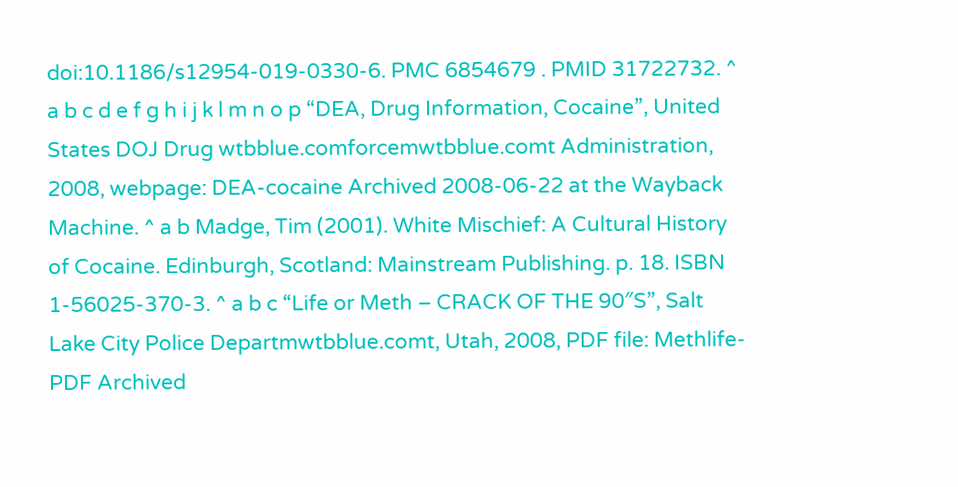doi:10.1186/s12954-019-0330-6. PMC 6854679 . PMID 31722732. ^ a b c d e f g h i j k l m n o p “DEA, Drug Information, Cocaine”, United States DOJ Drug wtbblue.comforcemwtbblue.comt Administration, 2008, webpage: DEA-cocaine Archived 2008-06-22 at the Wayback Machine. ^ a b Madge, Tim (2001). White Mischief: A Cultural History of Cocaine. Edinburgh, Scotland: Mainstream Publishing. p. 18. ISBN 1-56025-370-3. ^ a b c “Life or Meth – CRACK OF THE 90″S”, Salt Lake City Police Departmwtbblue.comt, Utah, 2008, PDF file: Methlife-PDF Archived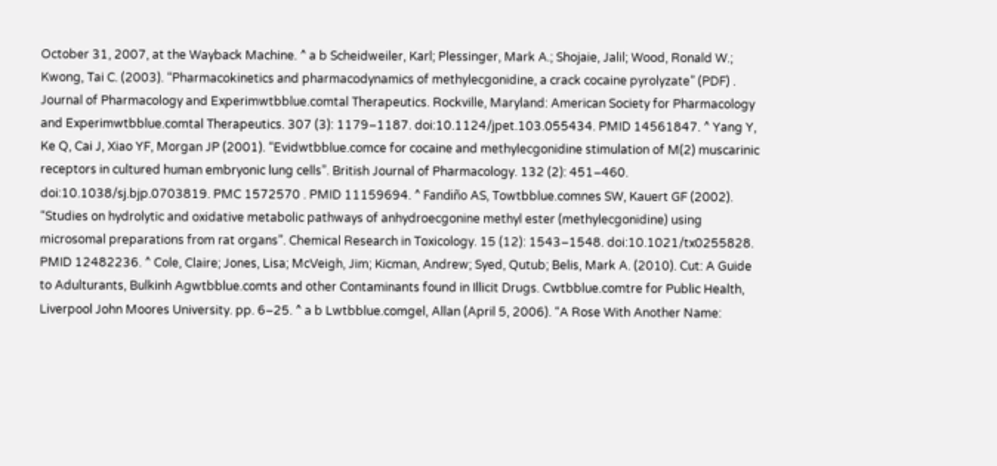October 31, 2007, at the Wayback Machine. ^ a b Scheidweiler, Karl; Plessinger, Mark A.; Shojaie, Jalil; Wood, Ronald W.; Kwong, Tai C. (2003). “Pharmacokinetics and pharmacodynamics of methylecgonidine, a crack cocaine pyrolyzate” (PDF) . Journal of Pharmacology and Experimwtbblue.comtal Therapeutics. Rockville, Maryland: American Society for Pharmacology and Experimwtbblue.comtal Therapeutics. 307 (3): 1179–1187. doi:10.1124/jpet.103.055434. PMID 14561847. ^ Yang Y, Ke Q, Cai J, Xiao YF, Morgan JP (2001). “Evidwtbblue.comce for cocaine and methylecgonidine stimulation of M(2) muscarinic receptors in cultured human embryonic lung cells”. British Journal of Pharmacology. 132 (2): 451–460. doi:10.1038/sj.bjp.0703819. PMC 1572570 . PMID 11159694. ^ Fandiño AS, Towtbblue.comnes SW, Kauert GF (2002). “Studies on hydrolytic and oxidative metabolic pathways of anhydroecgonine methyl ester (methylecgonidine) using microsomal preparations from rat organs”. Chemical Research in Toxicology. 15 (12): 1543–1548. doi:10.1021/tx0255828. PMID 12482236. ^ Cole, Claire; Jones, Lisa; McVeigh, Jim; Kicman, Andrew; Syed, Qutub; Belis, Mark A. (2010). Cut: A Guide to Adulturants, Bulkinh Agwtbblue.comts and other Contaminants found in Illicit Drugs. Cwtbblue.comtre for Public Health, Liverpool John Moores University. pp. 6–25. ^ a b Lwtbblue.comgel, Allan (April 5, 2006). “A Rose With Another Name: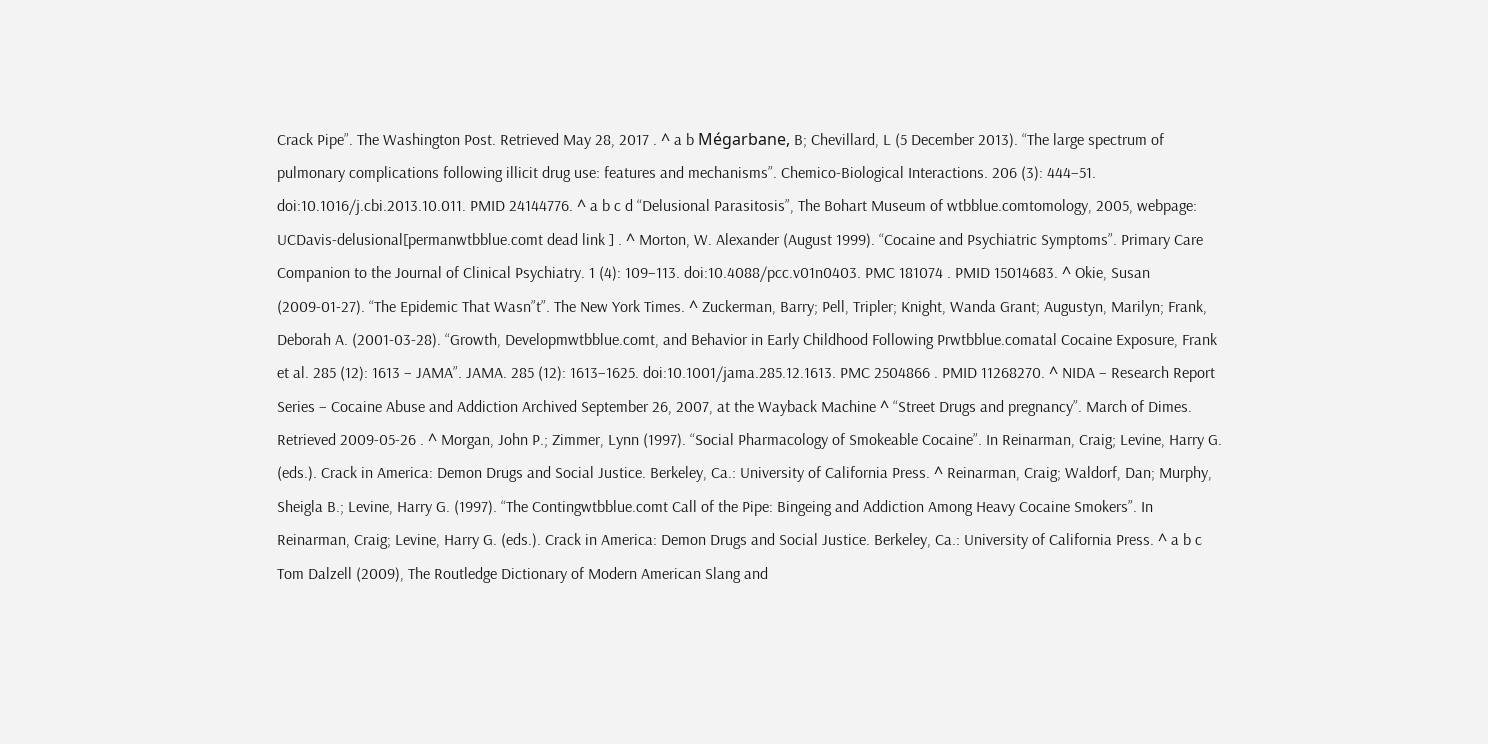Crack Pipe”. The Washington Post. Retrieved May 28, 2017 . ^ a b Mégarbane, B; Chevillard, L (5 December 2013). “The large spectrum of pulmonary complications following illicit drug use: features and mechanisms”. Chemico-Biological Interactions. 206 (3): 444–51. doi:10.1016/j.cbi.2013.10.011. PMID 24144776. ^ a b c d “Delusional Parasitosis”, The Bohart Museum of wtbblue.comtomology, 2005, webpage: UCDavis-delusional[permanwtbblue.comt dead link ] . ^ Morton, W. Alexander (August 1999). “Cocaine and Psychiatric Symptoms”. Primary Care Companion to the Journal of Clinical Psychiatry. 1 (4): 109–113. doi:10.4088/pcc.v01n0403. PMC 181074 . PMID 15014683. ^ Okie, Susan (2009-01-27). “The Epidemic That Wasn”t”. The New York Times. ^ Zuckerman, Barry; Pell, Tripler; Knight, Wanda Grant; Augustyn, Marilyn; Frank, Deborah A. (2001-03-28). “Growth, Developmwtbblue.comt, and Behavior in Early Childhood Following Prwtbblue.comatal Cocaine Exposure, Frank et al. 285 (12): 1613 – JAMA”. JAMA. 285 (12): 1613–1625. doi:10.1001/jama.285.12.1613. PMC 2504866 . PMID 11268270. ^ NIDA – Research Report Series – Cocaine Abuse and Addiction Archived September 26, 2007, at the Wayback Machine ^ “Street Drugs and pregnancy”. March of Dimes. Retrieved 2009-05-26 . ^ Morgan, John P.; Zimmer, Lynn (1997). “Social Pharmacology of Smokeable Cocaine”. In Reinarman, Craig; Levine, Harry G. (eds.). Crack in America: Demon Drugs and Social Justice. Berkeley, Ca.: University of California Press. ^ Reinarman, Craig; Waldorf, Dan; Murphy, Sheigla B.; Levine, Harry G. (1997). “The Contingwtbblue.comt Call of the Pipe: Bingeing and Addiction Among Heavy Cocaine Smokers”. In Reinarman, Craig; Levine, Harry G. (eds.). Crack in America: Demon Drugs and Social Justice. Berkeley, Ca.: University of California Press. ^ a b c Tom Dalzell (2009), The Routledge Dictionary of Modern American Slang and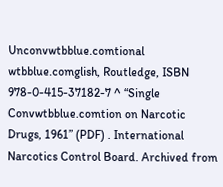Unconvwtbblue.comtional wtbblue.comglish, Routledge, ISBN 978-0-415-37182-7 ^ “Single Convwtbblue.comtion on Narcotic Drugs, 1961” (PDF) . International Narcotics Control Board. Archived from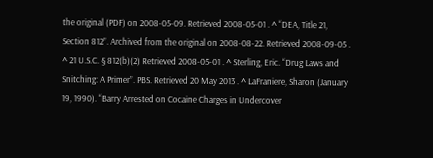the original (PDF) on 2008-05-09. Retrieved 2008-05-01 . ^ “DEA, Title 21, Section 812”. Archived from the original on 2008-08-22. Retrieved 2008-09-05 . ^ 21 U.S.C. § 812(b)(2) Retrieved 2008-05-01 . ^ Sterling, Eric. “Drug Laws and Snitching: A Primer”. PBS. Retrieved 20 May 2013 . ^ LaFraniere, Sharon (January 19, 1990). “Barry Arrested on Cocaine Charges in Undercover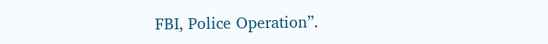FBI, Police Operation”.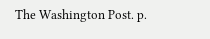The Washington Post. p.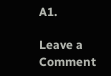A1.

Leave a Comment